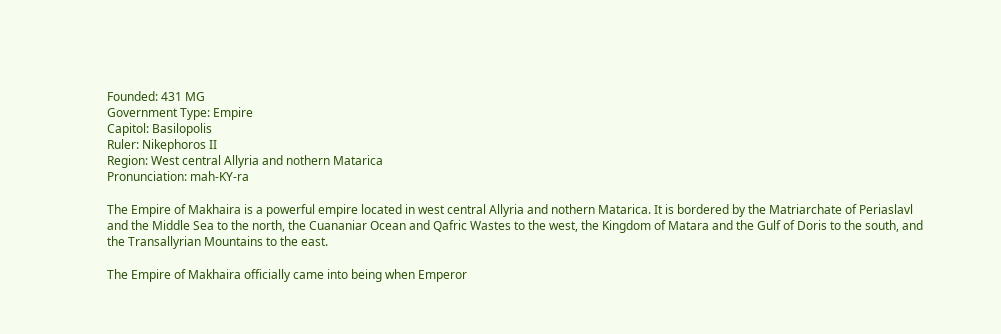Founded: 431 MG
Government Type: Empire
Capitol: Basilopolis
Ruler: Nikephoros II
Region: West central Allyria and nothern Matarica
Pronunciation: mah-KY-ra

The Empire of Makhaira is a powerful empire located in west central Allyria and nothern Matarica. It is bordered by the Matriarchate of Periaslavl and the Middle Sea to the north, the Cuananiar Ocean and Qafric Wastes to the west, the Kingdom of Matara and the Gulf of Doris to the south, and the Transallyrian Mountains to the east.

The Empire of Makhaira officially came into being when Emperor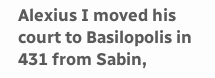Alexius I moved his court to Basilopolis in 431 from Sabin,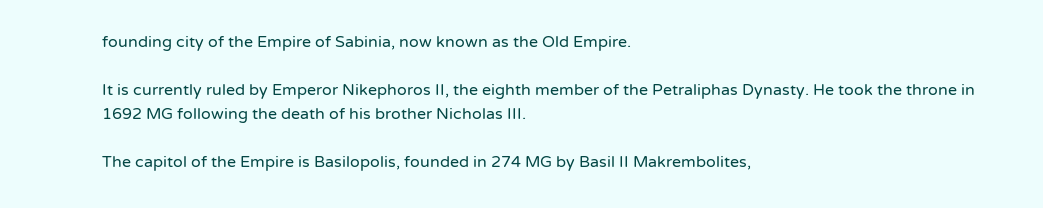founding city of the Empire of Sabinia, now known as the Old Empire.

It is currently ruled by Emperor Nikephoros II, the eighth member of the Petraliphas Dynasty. He took the throne in 1692 MG following the death of his brother Nicholas III.

The capitol of the Empire is Basilopolis, founded in 274 MG by Basil II Makrembolites,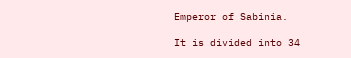Emperor of Sabinia.

It is divided into 34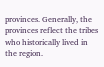provinces. Generally, the provinces reflect the tribes who historically lived in the region.